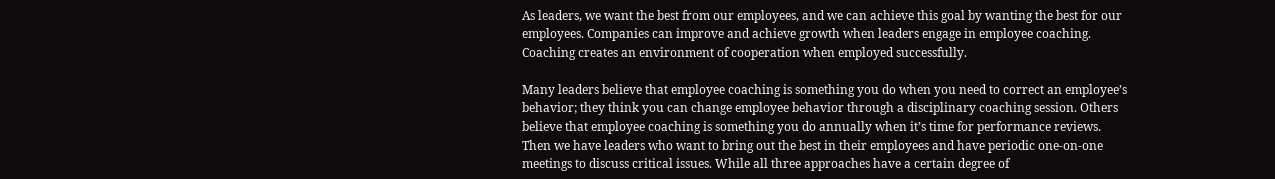As leaders, we want the best from our employees, and we can achieve this goal by wanting the best for our employees. Companies can improve and achieve growth when leaders engage in employee coaching. Coaching creates an environment of cooperation when employed successfully.

Many leaders believe that employee coaching is something you do when you need to correct an employee’s behavior; they think you can change employee behavior through a disciplinary coaching session. Others believe that employee coaching is something you do annually when it’s time for performance reviews. Then we have leaders who want to bring out the best in their employees and have periodic one-on-one meetings to discuss critical issues. While all three approaches have a certain degree of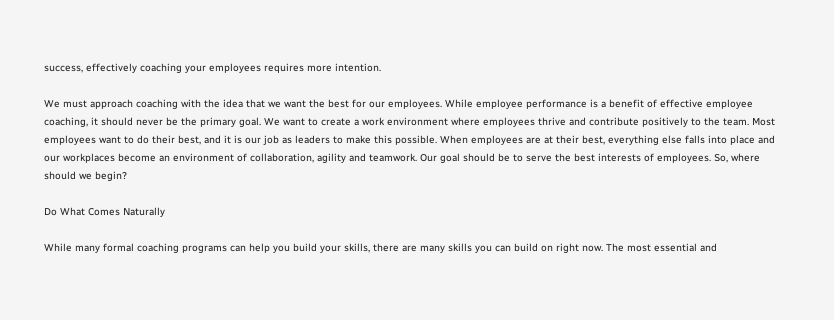success, effectively coaching your employees requires more intention.

We must approach coaching with the idea that we want the best for our employees. While employee performance is a benefit of effective employee coaching, it should never be the primary goal. We want to create a work environment where employees thrive and contribute positively to the team. Most employees want to do their best, and it is our job as leaders to make this possible. When employees are at their best, everything else falls into place and our workplaces become an environment of collaboration, agility and teamwork. Our goal should be to serve the best interests of employees. So, where should we begin?

Do What Comes Naturally

While many formal coaching programs can help you build your skills, there are many skills you can build on right now. The most essential and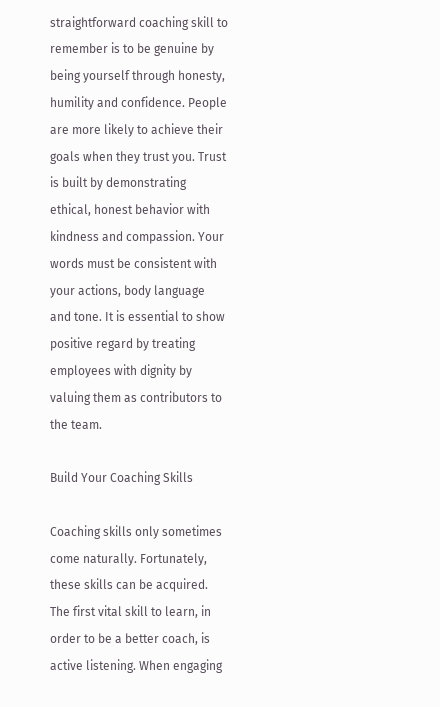straightforward coaching skill to remember is to be genuine by being yourself through honesty, humility and confidence. People are more likely to achieve their goals when they trust you. Trust is built by demonstrating ethical, honest behavior with kindness and compassion. Your words must be consistent with your actions, body language and tone. It is essential to show positive regard by treating employees with dignity by valuing them as contributors to the team.

Build Your Coaching Skills

Coaching skills only sometimes come naturally. Fortunately, these skills can be acquired. The first vital skill to learn, in order to be a better coach, is active listening. When engaging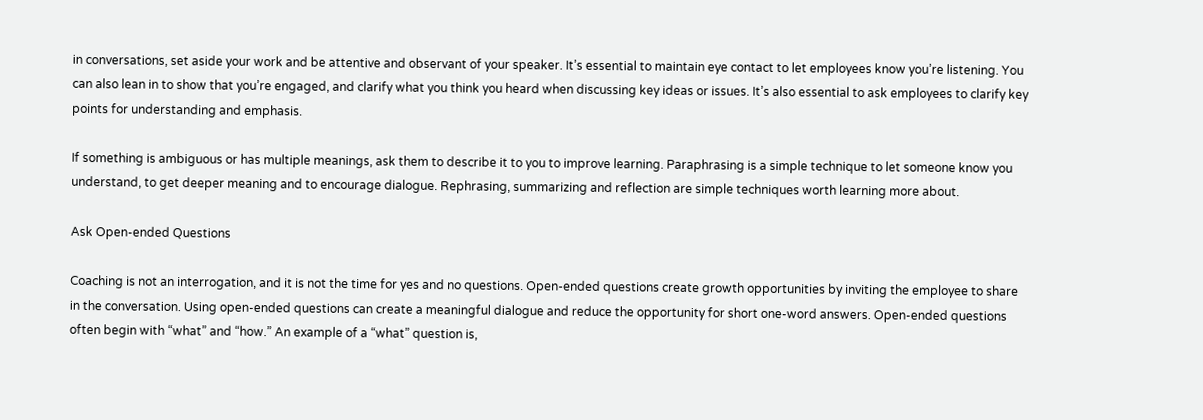in conversations, set aside your work and be attentive and observant of your speaker. It’s essential to maintain eye contact to let employees know you’re listening. You can also lean in to show that you’re engaged, and clarify what you think you heard when discussing key ideas or issues. It’s also essential to ask employees to clarify key points for understanding and emphasis.

If something is ambiguous or has multiple meanings, ask them to describe it to you to improve learning. Paraphrasing is a simple technique to let someone know you understand, to get deeper meaning and to encourage dialogue. Rephrasing, summarizing and reflection are simple techniques worth learning more about.

Ask Open-ended Questions

Coaching is not an interrogation, and it is not the time for yes and no questions. Open-ended questions create growth opportunities by inviting the employee to share in the conversation. Using open-ended questions can create a meaningful dialogue and reduce the opportunity for short one-word answers. Open-ended questions often begin with “what” and “how.” An example of a “what” question is,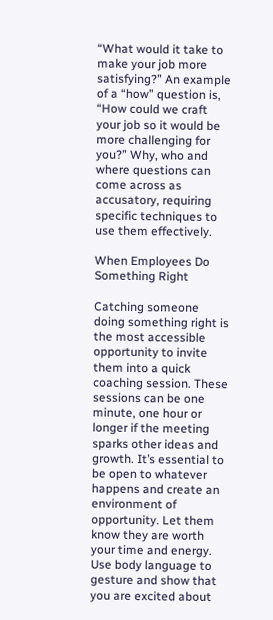“What would it take to make your job more satisfying?” An example of a “how” question is, “How could we craft your job so it would be more challenging for you?” Why, who and where questions can come across as accusatory, requiring specific techniques to use them effectively.

When Employees Do Something Right

Catching someone doing something right is the most accessible opportunity to invite them into a quick coaching session. These sessions can be one minute, one hour or longer if the meeting sparks other ideas and growth. It’s essential to be open to whatever happens and create an environment of opportunity. Let them know they are worth your time and energy. Use body language to gesture and show that you are excited about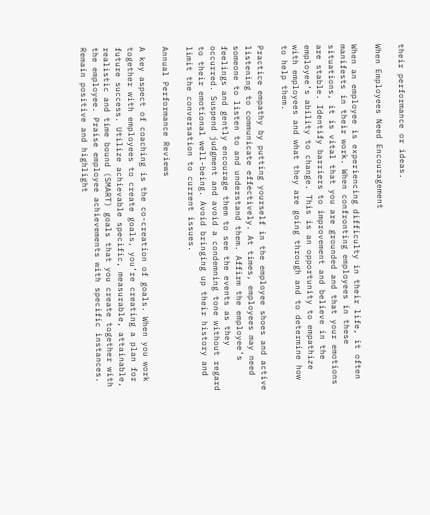their performance or ideas.

When Employees Need Encouragement

When an employee is experiencing difficulty in their life, it often manifests in their work. When confronting employees in these situations, it is vital that you are grounded and that your emotions are stable. Identify barriers to improvement and believe in the employee’s ability to change. This is an opportunity to empathize with employees and what they are going through and to determine how to help them.

Practice empathy by putting yourself in the employee shoes and active listening to communicate effectively. At times, employees may need someone to listen to and understand them. Affirm the employee’s feelings and gently encourage them to see the events as they occurred. Suspend judgment and avoid a condemning tone without regard to their emotional well-being. Avoid bringing up their history and limit the conversation to current issues.

Annual Performance Reviews

A key aspect of coaching is the co-creation of goals. When you work together with employees to create goals, you’re creating a plan for future success. Utilize achievable specific, measurable, attainable, realistic and time bound (SMART) goals that you create together with the employee. Praise employee achievements with specific instances. Remain positive and highlight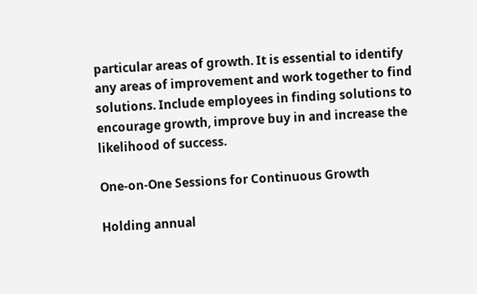particular areas of growth. It is essential to identify any areas of improvement and work together to find solutions. Include employees in finding solutions to encourage growth, improve buy in and increase the likelihood of success.

One-on-One Sessions for Continuous Growth

Holding annual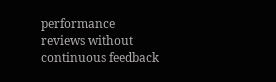performance reviews without continuous feedback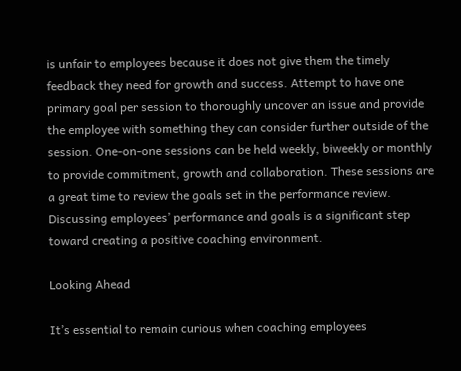is unfair to employees because it does not give them the timely feedback they need for growth and success. Attempt to have one primary goal per session to thoroughly uncover an issue and provide the employee with something they can consider further outside of the session. One-on-one sessions can be held weekly, biweekly or monthly to provide commitment, growth and collaboration. These sessions are a great time to review the goals set in the performance review. Discussing employees’ performance and goals is a significant step toward creating a positive coaching environment.

Looking Ahead

It’s essential to remain curious when coaching employees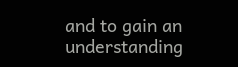and to gain an understanding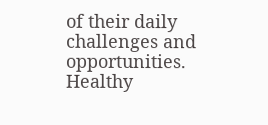of their daily challenges and opportunities. Healthy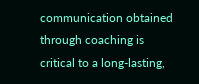communication obtained through coaching is critical to a long-lasting,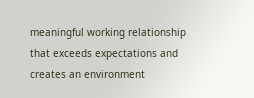meaningful working relationship that exceeds expectations and creates an environment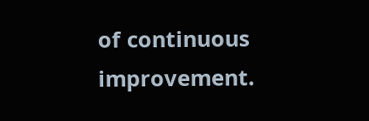of continuous improvement.